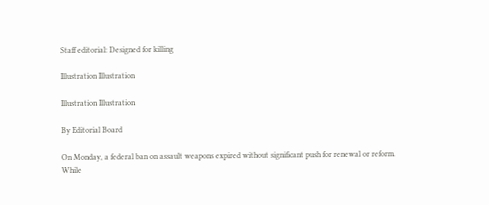Staff editorial: Designed for killing

Illustration Illustration

Illustration Illustration

By Editorial Board

On Monday, a federal ban on assault weapons expired without significant push for renewal or reform. While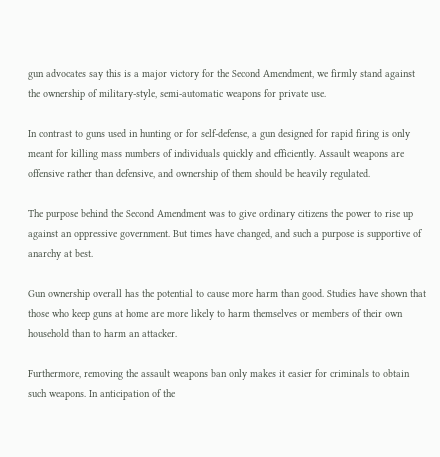gun advocates say this is a major victory for the Second Amendment, we firmly stand against the ownership of military-style, semi-automatic weapons for private use.

In contrast to guns used in hunting or for self-defense, a gun designed for rapid firing is only meant for killing mass numbers of individuals quickly and efficiently. Assault weapons are offensive rather than defensive, and ownership of them should be heavily regulated.

The purpose behind the Second Amendment was to give ordinary citizens the power to rise up against an oppressive government. But times have changed, and such a purpose is supportive of anarchy at best.

Gun ownership overall has the potential to cause more harm than good. Studies have shown that those who keep guns at home are more likely to harm themselves or members of their own household than to harm an attacker.

Furthermore, removing the assault weapons ban only makes it easier for criminals to obtain such weapons. In anticipation of the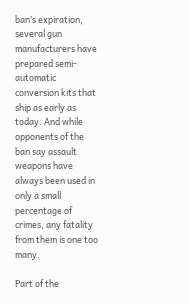ban’s expiration, several gun manufacturers have prepared semi-automatic conversion kits that ship as early as today. And while opponents of the ban say assault weapons have always been used in only a small percentage of crimes, any fatality from them is one too many.

Part of the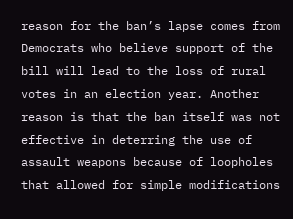reason for the ban’s lapse comes from Democrats who believe support of the bill will lead to the loss of rural votes in an election year. Another reason is that the ban itself was not effective in deterring the use of assault weapons because of loopholes that allowed for simple modifications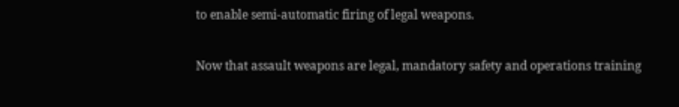to enable semi-automatic firing of legal weapons.

Now that assault weapons are legal, mandatory safety and operations training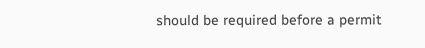should be required before a permit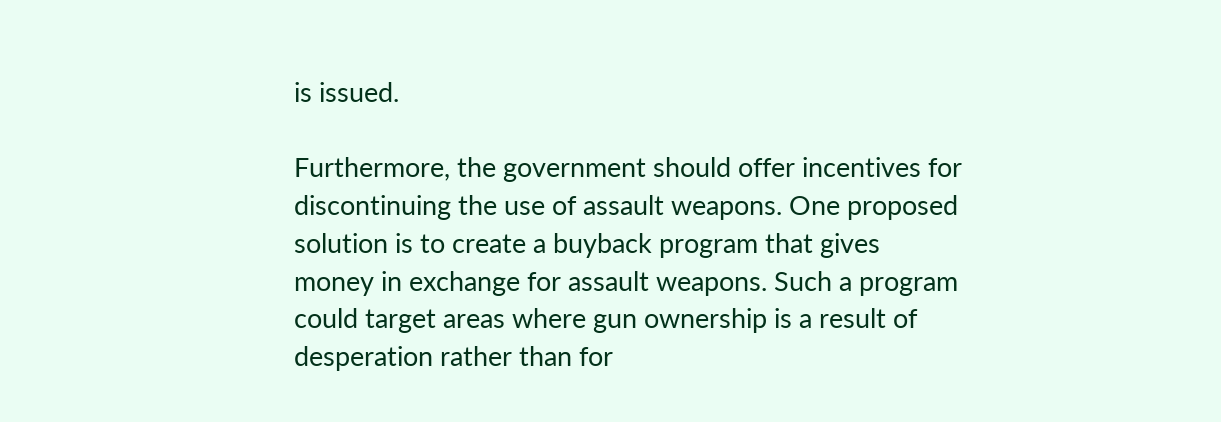is issued.

Furthermore, the government should offer incentives for discontinuing the use of assault weapons. One proposed solution is to create a buyback program that gives money in exchange for assault weapons. Such a program could target areas where gun ownership is a result of desperation rather than for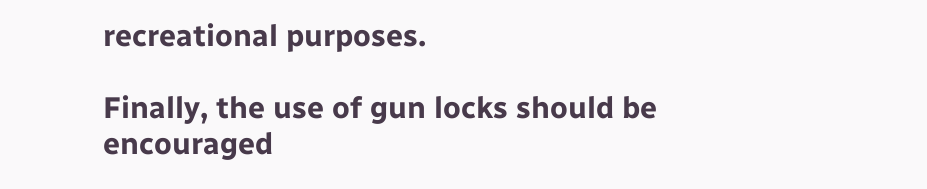recreational purposes.

Finally, the use of gun locks should be encouraged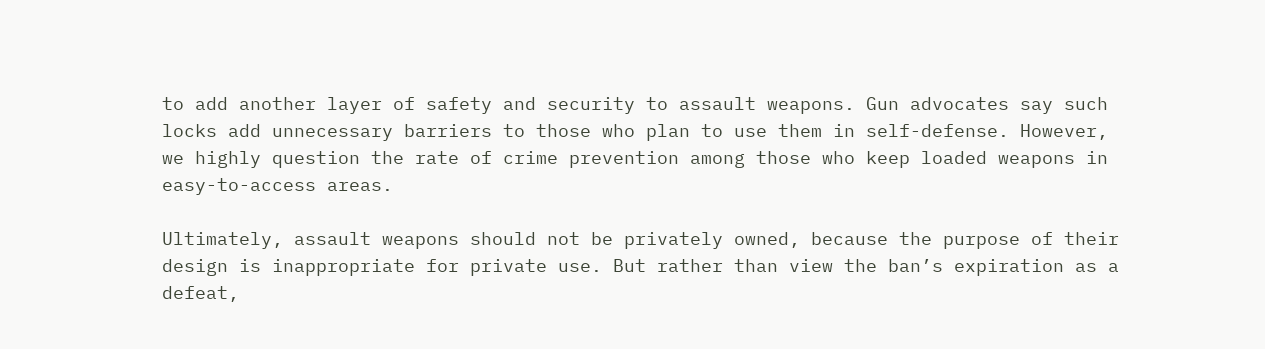to add another layer of safety and security to assault weapons. Gun advocates say such locks add unnecessary barriers to those who plan to use them in self-defense. However, we highly question the rate of crime prevention among those who keep loaded weapons in easy-to-access areas.

Ultimately, assault weapons should not be privately owned, because the purpose of their design is inappropriate for private use. But rather than view the ban’s expiration as a defeat,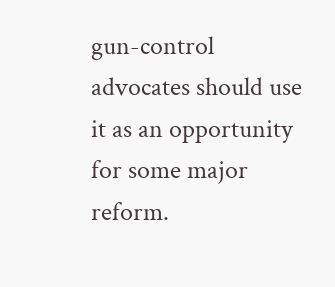gun-control advocates should use it as an opportunity for some major reform.